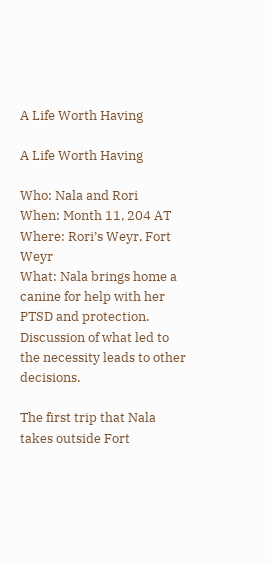A Life Worth Having

A Life Worth Having

Who: Nala and Rori
When: Month 11, 204 AT
Where: Rori’s Weyr, Fort Weyr
What: Nala brings home a canine for help with her PTSD and protection. Discussion of what led to the necessity leads to other decisions.

The first trip that Nala takes outside Fort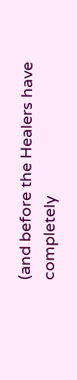(and before the Healers have completely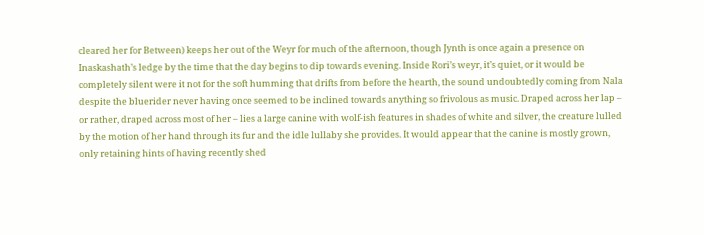cleared her for Between) keeps her out of the Weyr for much of the afternoon, though Jynth is once again a presence on Inaskashath’s ledge by the time that the day begins to dip towards evening. Inside Rori’s weyr, it’s quiet, or it would be completely silent were it not for the soft humming that drifts from before the hearth, the sound undoubtedly coming from Nala despite the bluerider never having once seemed to be inclined towards anything so frivolous as music. Draped across her lap – or rather, draped across most of her – lies a large canine with wolf-ish features in shades of white and silver, the creature lulled by the motion of her hand through its fur and the idle lullaby she provides. It would appear that the canine is mostly grown, only retaining hints of having recently shed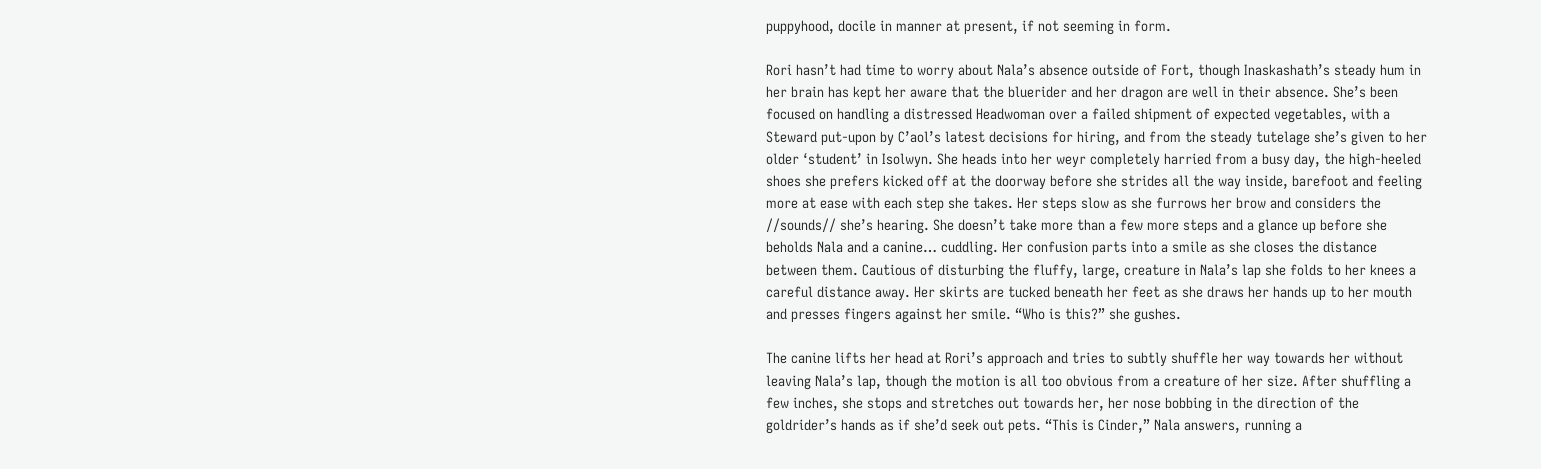puppyhood, docile in manner at present, if not seeming in form.

Rori hasn’t had time to worry about Nala’s absence outside of Fort, though Inaskashath’s steady hum in her brain has kept her aware that the bluerider and her dragon are well in their absence. She’s been focused on handling a distressed Headwoman over a failed shipment of expected vegetables, with a Steward put-upon by C’aol’s latest decisions for hiring, and from the steady tutelage she’s given to her older ‘student’ in Isolwyn. She heads into her weyr completely harried from a busy day, the high-heeled shoes she prefers kicked off at the doorway before she strides all the way inside, barefoot and feeling more at ease with each step she takes. Her steps slow as she furrows her brow and considers the //sounds// she’s hearing. She doesn’t take more than a few more steps and a glance up before she beholds Nala and a canine… cuddling. Her confusion parts into a smile as she closes the distance between them. Cautious of disturbing the fluffy, large, creature in Nala’s lap she folds to her knees a careful distance away. Her skirts are tucked beneath her feet as she draws her hands up to her mouth and presses fingers against her smile. “Who is this?” she gushes.

The canine lifts her head at Rori’s approach and tries to subtly shuffle her way towards her without leaving Nala’s lap, though the motion is all too obvious from a creature of her size. After shuffling a few inches, she stops and stretches out towards her, her nose bobbing in the direction of the goldrider’s hands as if she’d seek out pets. “This is Cinder,” Nala answers, running a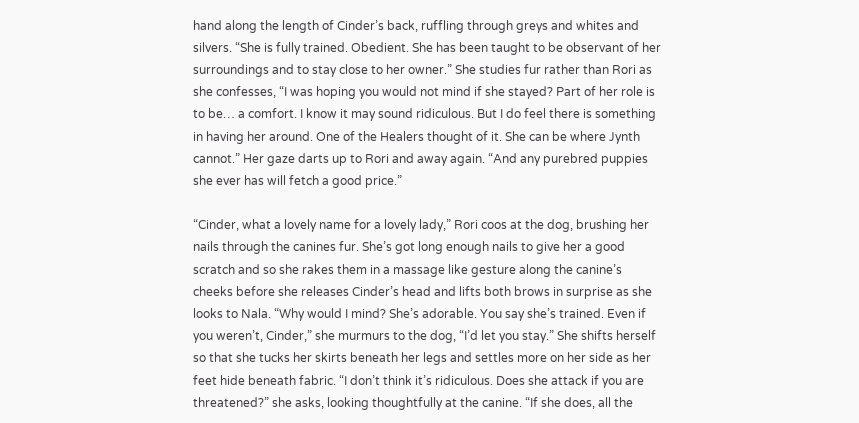hand along the length of Cinder’s back, ruffling through greys and whites and silvers. “She is fully trained. Obedient. She has been taught to be observant of her surroundings and to stay close to her owner.” She studies fur rather than Rori as she confesses, “I was hoping you would not mind if she stayed? Part of her role is to be… a comfort. I know it may sound ridiculous. But I do feel there is something in having her around. One of the Healers thought of it. She can be where Jynth cannot.” Her gaze darts up to Rori and away again. “And any purebred puppies she ever has will fetch a good price.”

“Cinder, what a lovely name for a lovely lady,” Rori coos at the dog, brushing her nails through the canines fur. She’s got long enough nails to give her a good scratch and so she rakes them in a massage like gesture along the canine’s cheeks before she releases Cinder’s head and lifts both brows in surprise as she looks to Nala. “Why would I mind? She’s adorable. You say she’s trained. Even if you weren’t, Cinder,” she murmurs to the dog, “I’d let you stay.” She shifts herself so that she tucks her skirts beneath her legs and settles more on her side as her feet hide beneath fabric. “I don’t think it’s ridiculous. Does she attack if you are threatened?” she asks, looking thoughtfully at the canine. “If she does, all the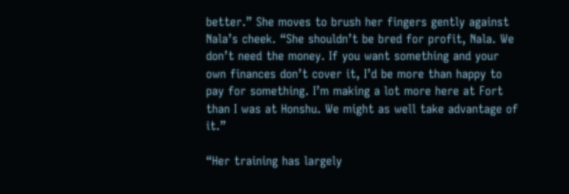better.” She moves to brush her fingers gently against Nala’s cheek. “She shouldn’t be bred for profit, Nala. We don’t need the money. If you want something and your own finances don’t cover it, I’d be more than happy to pay for something. I’m making a lot more here at Fort than I was at Honshu. We might as well take advantage of it.”

“Her training has largely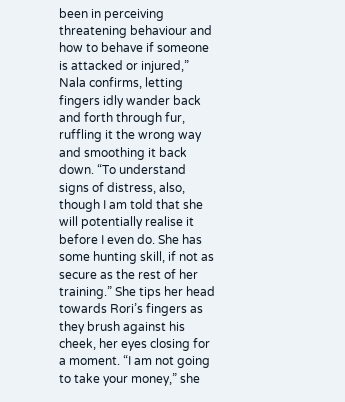been in perceiving threatening behaviour and how to behave if someone is attacked or injured,” Nala confirms, letting fingers idly wander back and forth through fur, ruffling it the wrong way and smoothing it back down. “To understand signs of distress, also, though I am told that she will potentially realise it before I even do. She has some hunting skill, if not as secure as the rest of her training.” She tips her head towards Rori’s fingers as they brush against his cheek, her eyes closing for a moment. “I am not going to take your money,” she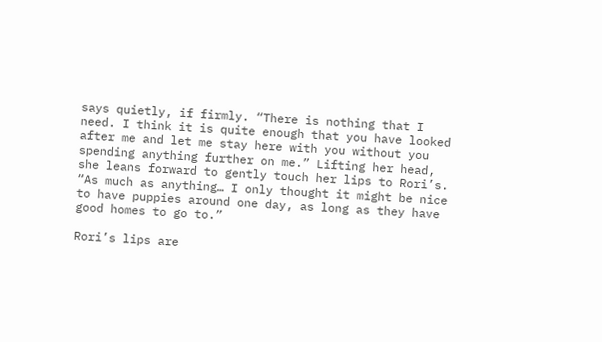says quietly, if firmly. “There is nothing that I need. I think it is quite enough that you have looked after me and let me stay here with you without you spending anything further on me.” Lifting her head, she leans forward to gently touch her lips to Rori’s. “As much as anything… I only thought it might be nice to have puppies around one day, as long as they have good homes to go to.”

Rori’s lips are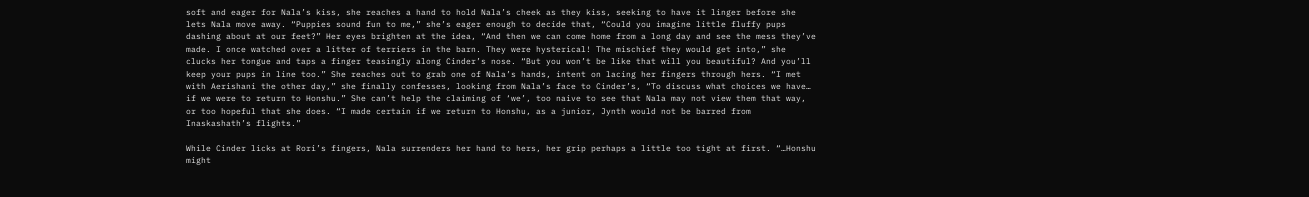soft and eager for Nala’s kiss, she reaches a hand to hold Nala’s cheek as they kiss, seeking to have it linger before she lets Nala move away. “Puppies sound fun to me,” she’s eager enough to decide that, “Could you imagine little fluffy pups dashing about at our feet?” Her eyes brighten at the idea, “And then we can come home from a long day and see the mess they’ve made. I once watched over a litter of terriers in the barn. They were hysterical! The mischief they would get into,” she clucks her tongue and taps a finger teasingly along Cinder’s nose. “But you won’t be like that will you beautiful? And you’ll keep your pups in line too.” She reaches out to grab one of Nala’s hands, intent on lacing her fingers through hers. “I met with Aerishani the other day,” she finally confesses, looking from Nala’s face to Cinder’s, “To discuss what choices we have… if we were to return to Honshu.” She can’t help the claiming of ‘we’, too naive to see that Nala may not view them that way, or too hopeful that she does. “I made certain if we return to Honshu, as a junior, Jynth would not be barred from Inaskashath’s flights.”

While Cinder licks at Rori’s fingers, Nala surrenders her hand to hers, her grip perhaps a little too tight at first. “…Honshu might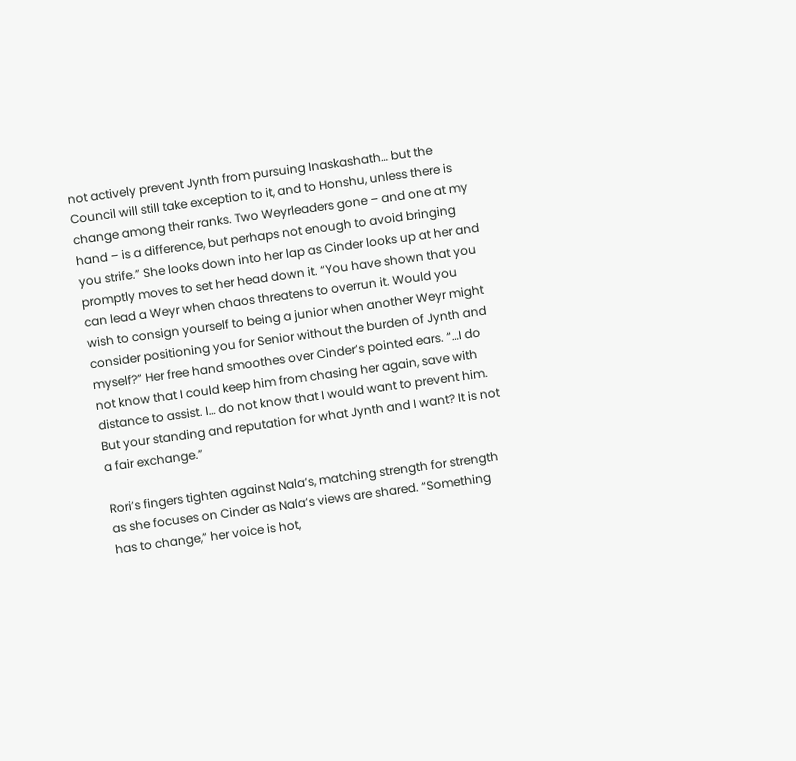not actively prevent Jynth from pursuing Inaskashath… but the Council will still take exception to it, and to Honshu, unless there is change among their ranks. Two Weyrleaders gone – and one at my hand – is a difference, but perhaps not enough to avoid bringing you strife.” She looks down into her lap as Cinder looks up at her and promptly moves to set her head down it. “You have shown that you can lead a Weyr when chaos threatens to overrun it. Would you wish to consign yourself to being a junior when another Weyr might consider positioning you for Senior without the burden of Jynth and myself?” Her free hand smoothes over Cinder’s pointed ears. “…I do not know that I could keep him from chasing her again, save with distance to assist. I… do not know that I would want to prevent him. But your standing and reputation for what Jynth and I want? It is not a fair exchange.”

Rori’s fingers tighten against Nala’s, matching strength for strength as she focuses on Cinder as Nala’s views are shared. “Something has to change,” her voice is hot,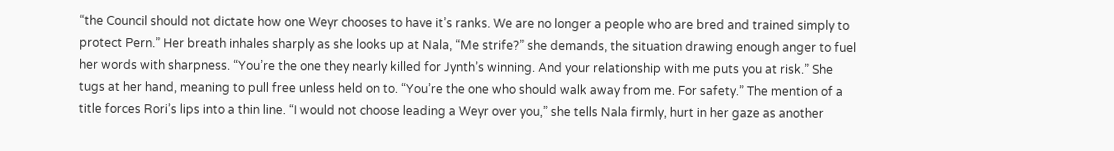“the Council should not dictate how one Weyr chooses to have it’s ranks. We are no longer a people who are bred and trained simply to protect Pern.” Her breath inhales sharply as she looks up at Nala, “Me strife?” she demands, the situation drawing enough anger to fuel her words with sharpness. “You’re the one they nearly killed for Jynth’s winning. And your relationship with me puts you at risk.” She tugs at her hand, meaning to pull free unless held on to. “You’re the one who should walk away from me. For safety.” The mention of a title forces Rori’s lips into a thin line. “I would not choose leading a Weyr over you,” she tells Nala firmly, hurt in her gaze as another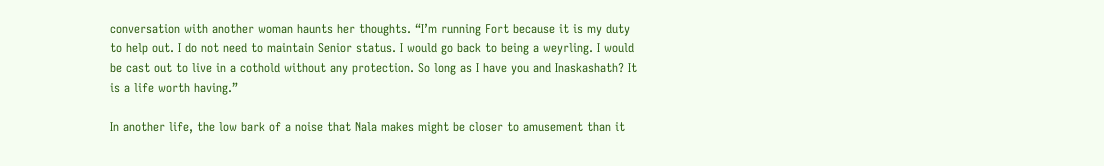conversation with another woman haunts her thoughts. “I’m running Fort because it is my duty to help out. I do not need to maintain Senior status. I would go back to being a weyrling. I would be cast out to live in a cothold without any protection. So long as I have you and Inaskashath? It is a life worth having.”

In another life, the low bark of a noise that Nala makes might be closer to amusement than it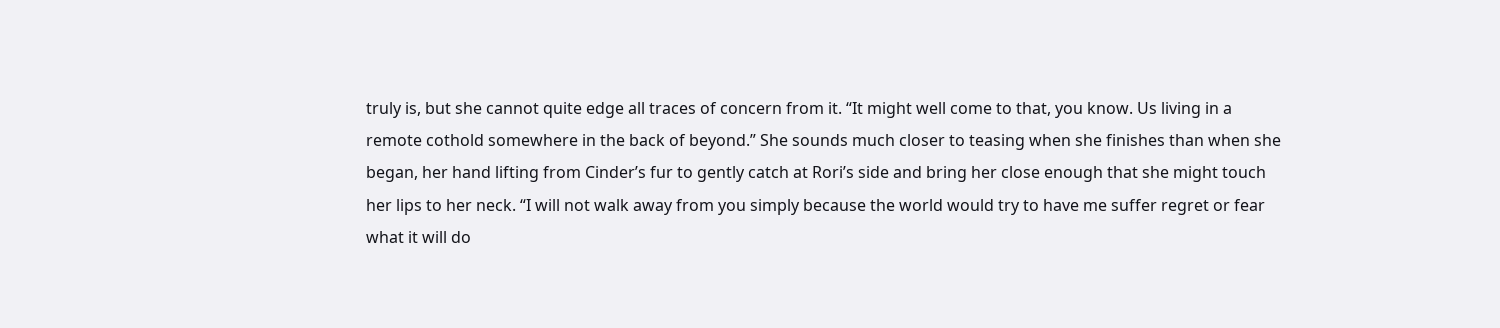truly is, but she cannot quite edge all traces of concern from it. “It might well come to that, you know. Us living in a remote cothold somewhere in the back of beyond.” She sounds much closer to teasing when she finishes than when she began, her hand lifting from Cinder’s fur to gently catch at Rori’s side and bring her close enough that she might touch her lips to her neck. “I will not walk away from you simply because the world would try to have me suffer regret or fear what it will do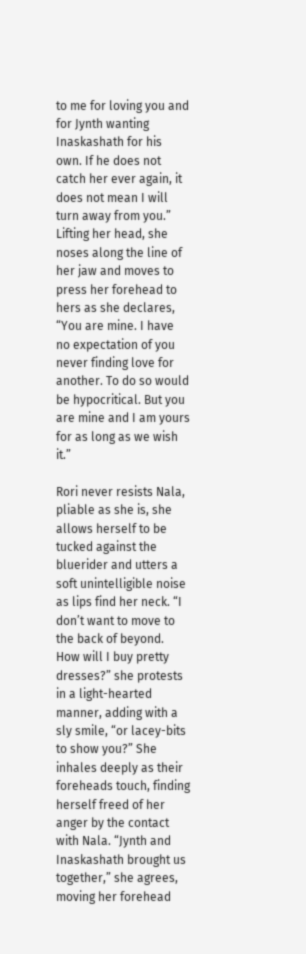to me for loving you and for Jynth wanting Inaskashath for his own. If he does not catch her ever again, it does not mean I will turn away from you.” Lifting her head, she noses along the line of her jaw and moves to press her forehead to hers as she declares, “You are mine. I have no expectation of you never finding love for another. To do so would be hypocritical. But you are mine and I am yours for as long as we wish it.”

Rori never resists Nala, pliable as she is, she allows herself to be tucked against the bluerider and utters a soft unintelligible noise as lips find her neck. “I don’t want to move to the back of beyond. How will I buy pretty dresses?” she protests in a light-hearted manner, adding with a sly smile, “or lacey-bits to show you?” She inhales deeply as their foreheads touch, finding herself freed of her anger by the contact with Nala. “Jynth and Inaskashath brought us together,” she agrees, moving her forehead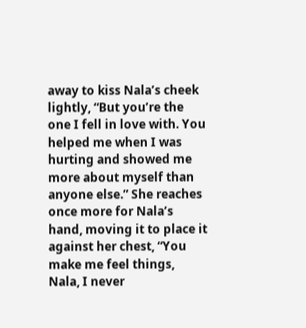away to kiss Nala’s cheek lightly, “But you’re the one I fell in love with. You helped me when I was hurting and showed me more about myself than anyone else.” She reaches once more for Nala’s hand, moving it to place it against her chest, “You make me feel things, Nala, I never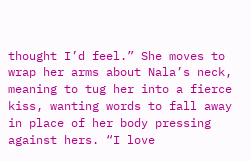thought I’d feel.” She moves to wrap her arms about Nala’s neck, meaning to tug her into a fierce kiss, wanting words to fall away in place of her body pressing against hers. “I love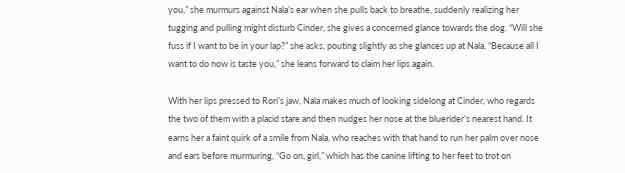you,” she murmurs against Nala’s ear when she pulls back to breathe, suddenly realizing her tugging and pulling might disturb Cinder, she gives a concerned glance towards the dog. “Will she fuss if I want to be in your lap?” she asks, pouting slightly as she glances up at Nala, “Because all I want to do now is taste you,” she leans forward to claim her lips again.

With her lips pressed to Rori’s jaw, Nala makes much of looking sidelong at Cinder, who regards the two of them with a placid stare and then nudges her nose at the bluerider’s nearest hand. It earns her a faint quirk of a smile from Nala, who reaches with that hand to run her palm over nose and ears before murmuring, “Go on, girl,” which has the canine lifting to her feet to trot on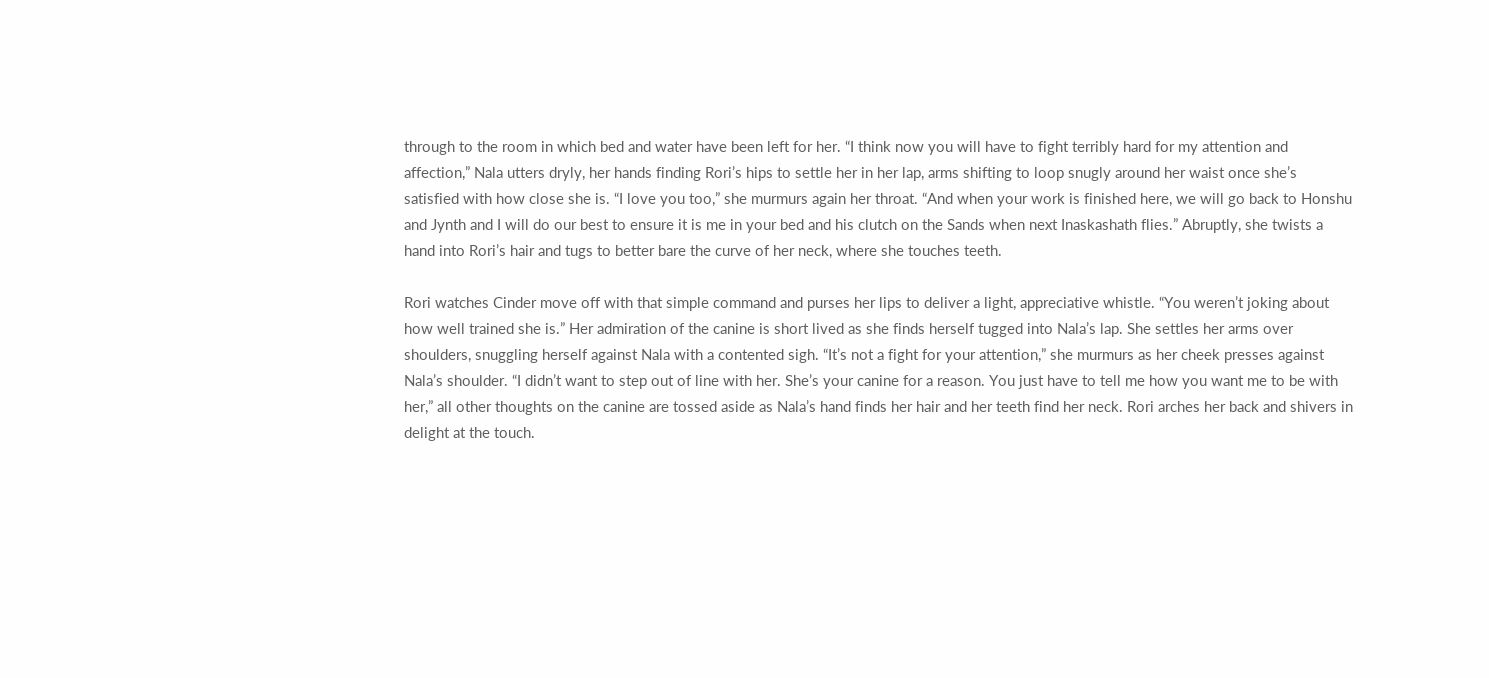through to the room in which bed and water have been left for her. “I think now you will have to fight terribly hard for my attention and affection,” Nala utters dryly, her hands finding Rori’s hips to settle her in her lap, arms shifting to loop snugly around her waist once she’s satisfied with how close she is. “I love you too,” she murmurs again her throat. “And when your work is finished here, we will go back to Honshu and Jynth and I will do our best to ensure it is me in your bed and his clutch on the Sands when next Inaskashath flies.” Abruptly, she twists a hand into Rori’s hair and tugs to better bare the curve of her neck, where she touches teeth.

Rori watches Cinder move off with that simple command and purses her lips to deliver a light, appreciative whistle. “You weren’t joking about how well trained she is.” Her admiration of the canine is short lived as she finds herself tugged into Nala’s lap. She settles her arms over shoulders, snuggling herself against Nala with a contented sigh. “It’s not a fight for your attention,” she murmurs as her cheek presses against Nala’s shoulder. “I didn’t want to step out of line with her. She’s your canine for a reason. You just have to tell me how you want me to be with her,” all other thoughts on the canine are tossed aside as Nala’s hand finds her hair and her teeth find her neck. Rori arches her back and shivers in delight at the touch.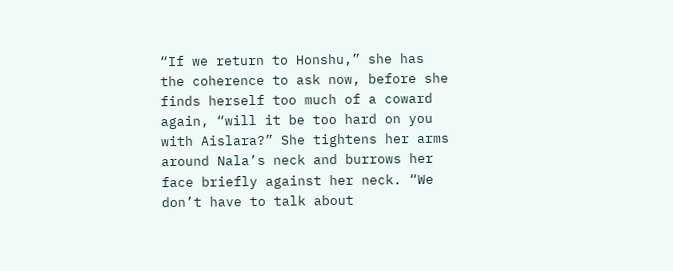“If we return to Honshu,” she has the coherence to ask now, before she finds herself too much of a coward again, “will it be too hard on you with Aislara?” She tightens her arms around Nala’s neck and burrows her face briefly against her neck. “We don’t have to talk about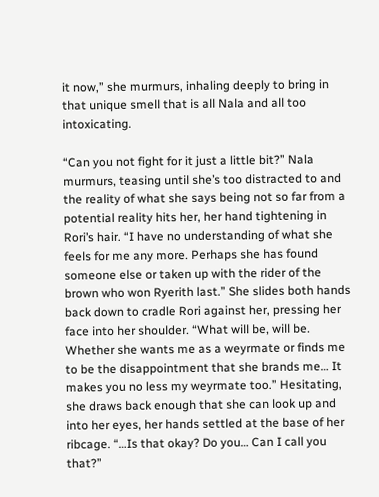it now,” she murmurs, inhaling deeply to bring in that unique smell that is all Nala and all too intoxicating.

“Can you not fight for it just a little bit?” Nala murmurs, teasing until she’s too distracted to and the reality of what she says being not so far from a potential reality hits her, her hand tightening in Rori’s hair. “I have no understanding of what she feels for me any more. Perhaps she has found someone else or taken up with the rider of the brown who won Ryerith last.” She slides both hands back down to cradle Rori against her, pressing her face into her shoulder. “What will be, will be. Whether she wants me as a weyrmate or finds me to be the disappointment that she brands me… It makes you no less my weyrmate too.” Hesitating, she draws back enough that she can look up and into her eyes, her hands settled at the base of her ribcage. “…Is that okay? Do you… Can I call you that?”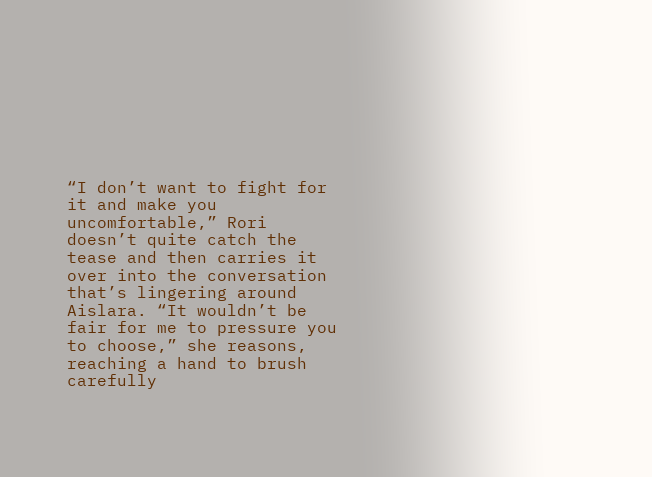“I don’t want to fight for it and make you uncomfortable,” Rori doesn’t quite catch the tease and then carries it over into the conversation that’s lingering around Aislara. “It wouldn’t be fair for me to pressure you to choose,” she reasons, reaching a hand to brush carefully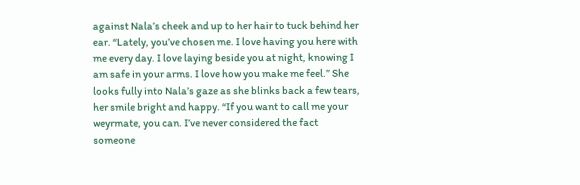against Nala’s cheek and up to her hair to tuck behind her ear. “Lately, you’ve chosen me. I love having you here with me every day. I love laying beside you at night, knowing I am safe in your arms. I love how you make me feel.” She looks fully into Nala’s gaze as she blinks back a few tears, her smile bright and happy. “If you want to call me your weyrmate, you can. I’ve never considered the fact someone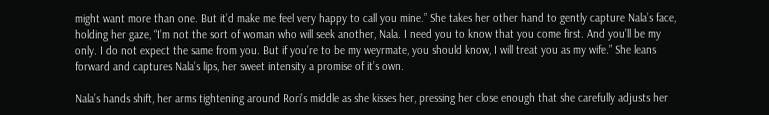might want more than one. But it’d make me feel very happy to call you mine.” She takes her other hand to gently capture Nala’s face, holding her gaze, “I’m not the sort of woman who will seek another, Nala. I need you to know that you come first. And you’ll be my only. I do not expect the same from you. But if you’re to be my weyrmate, you should know, I will treat you as my wife.” She leans forward and captures Nala’s lips, her sweet intensity a promise of it’s own.

Nala’s hands shift, her arms tightening around Rori’s middle as she kisses her, pressing her close enough that she carefully adjusts her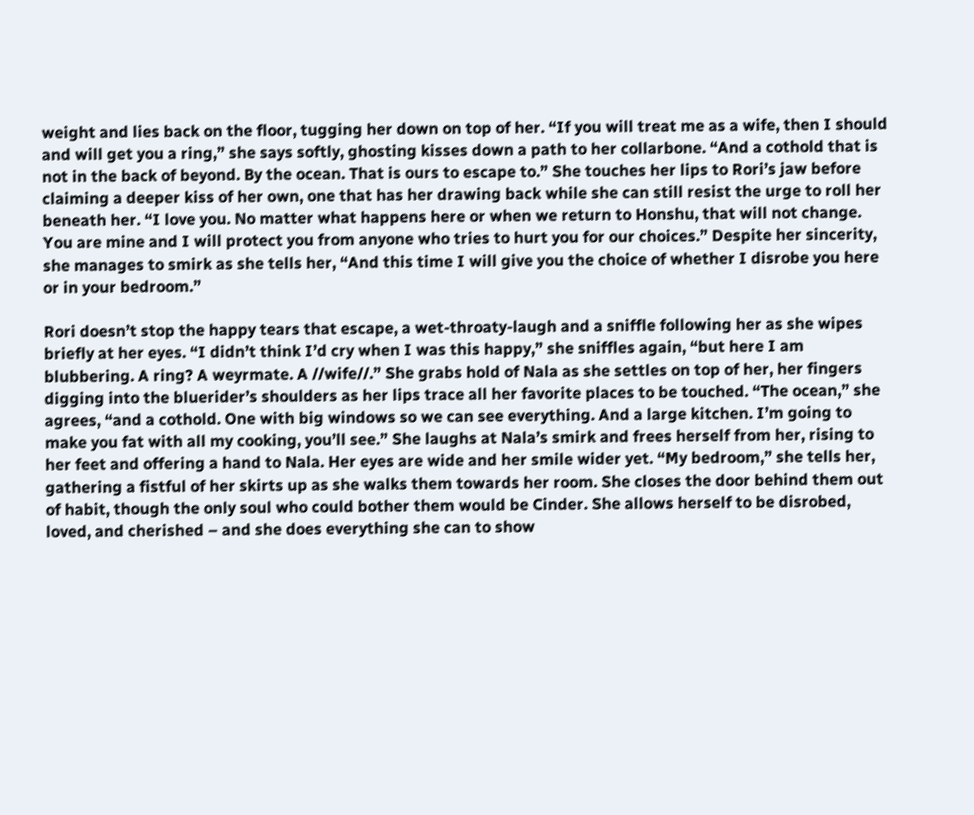weight and lies back on the floor, tugging her down on top of her. “If you will treat me as a wife, then I should and will get you a ring,” she says softly, ghosting kisses down a path to her collarbone. “And a cothold that is not in the back of beyond. By the ocean. That is ours to escape to.” She touches her lips to Rori’s jaw before claiming a deeper kiss of her own, one that has her drawing back while she can still resist the urge to roll her beneath her. “I love you. No matter what happens here or when we return to Honshu, that will not change. You are mine and I will protect you from anyone who tries to hurt you for our choices.” Despite her sincerity, she manages to smirk as she tells her, “And this time I will give you the choice of whether I disrobe you here or in your bedroom.”

Rori doesn’t stop the happy tears that escape, a wet-throaty-laugh and a sniffle following her as she wipes briefly at her eyes. “I didn’t think I’d cry when I was this happy,” she sniffles again, “but here I am blubbering. A ring? A weyrmate. A //wife//.” She grabs hold of Nala as she settles on top of her, her fingers digging into the bluerider’s shoulders as her lips trace all her favorite places to be touched. “The ocean,” she agrees, “and a cothold. One with big windows so we can see everything. And a large kitchen. I’m going to make you fat with all my cooking, you’ll see.” She laughs at Nala’s smirk and frees herself from her, rising to her feet and offering a hand to Nala. Her eyes are wide and her smile wider yet. “My bedroom,” she tells her, gathering a fistful of her skirts up as she walks them towards her room. She closes the door behind them out of habit, though the only soul who could bother them would be Cinder. She allows herself to be disrobed, loved, and cherished – and she does everything she can to show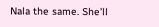Nala the same. She’ll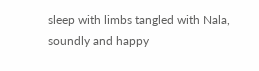sleep with limbs tangled with Nala, soundly and happy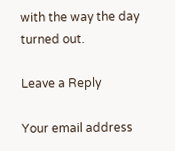with the way the day turned out.

Leave a Reply

Your email address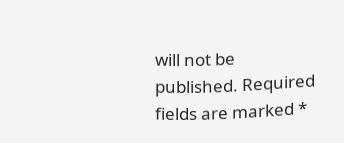will not be published. Required fields are marked *